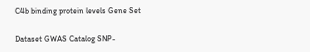C4b binding protein levels Gene Set

Dataset GWAS Catalog SNP-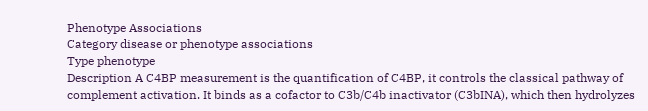Phenotype Associations
Category disease or phenotype associations
Type phenotype
Description A C4BP measurement is the quantification of C4BP, it controls the classical pathway of complement activation. It binds as a cofactor to C3b/C4b inactivator (C3bINA), which then hydrolyzes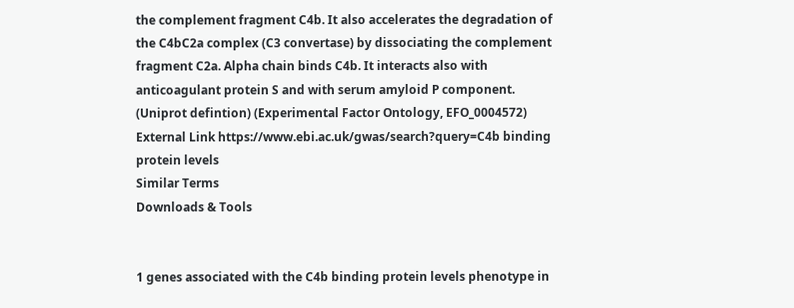the complement fragment C4b. It also accelerates the degradation of the C4bC2a complex (C3 convertase) by dissociating the complement fragment C2a. Alpha chain binds C4b. It interacts also with anticoagulant protein S and with serum amyloid P component. (Uniprot defintion) (Experimental Factor Ontology, EFO_0004572)
External Link https://www.ebi.ac.uk/gwas/search?query=C4b binding protein levels
Similar Terms
Downloads & Tools


1 genes associated with the C4b binding protein levels phenotype in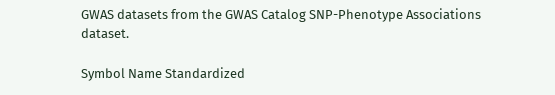GWAS datasets from the GWAS Catalog SNP-Phenotype Associations dataset.

Symbol Name Standardized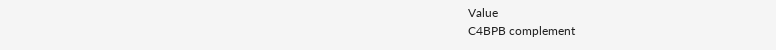Value
C4BPB complement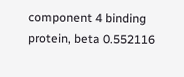component 4 binding protein, beta 0.552116